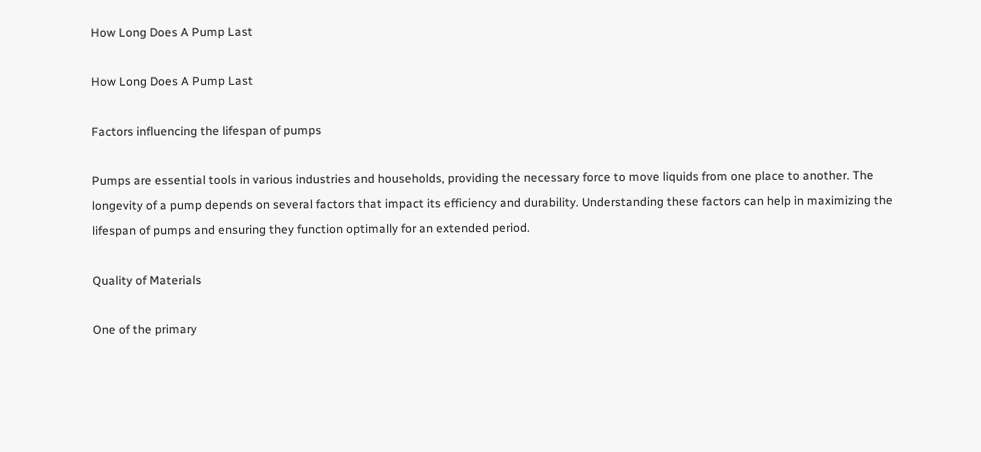How Long Does A Pump Last

How Long Does A Pump Last

Factors influencing the lifespan of pumps

Pumps are essential tools in various industries and households, providing the necessary force to move liquids from one place to another. The longevity of a pump depends on several factors that impact its efficiency and durability. Understanding these factors can help in maximizing the lifespan of pumps and ensuring they function optimally for an extended period.

Quality of Materials

One of the primary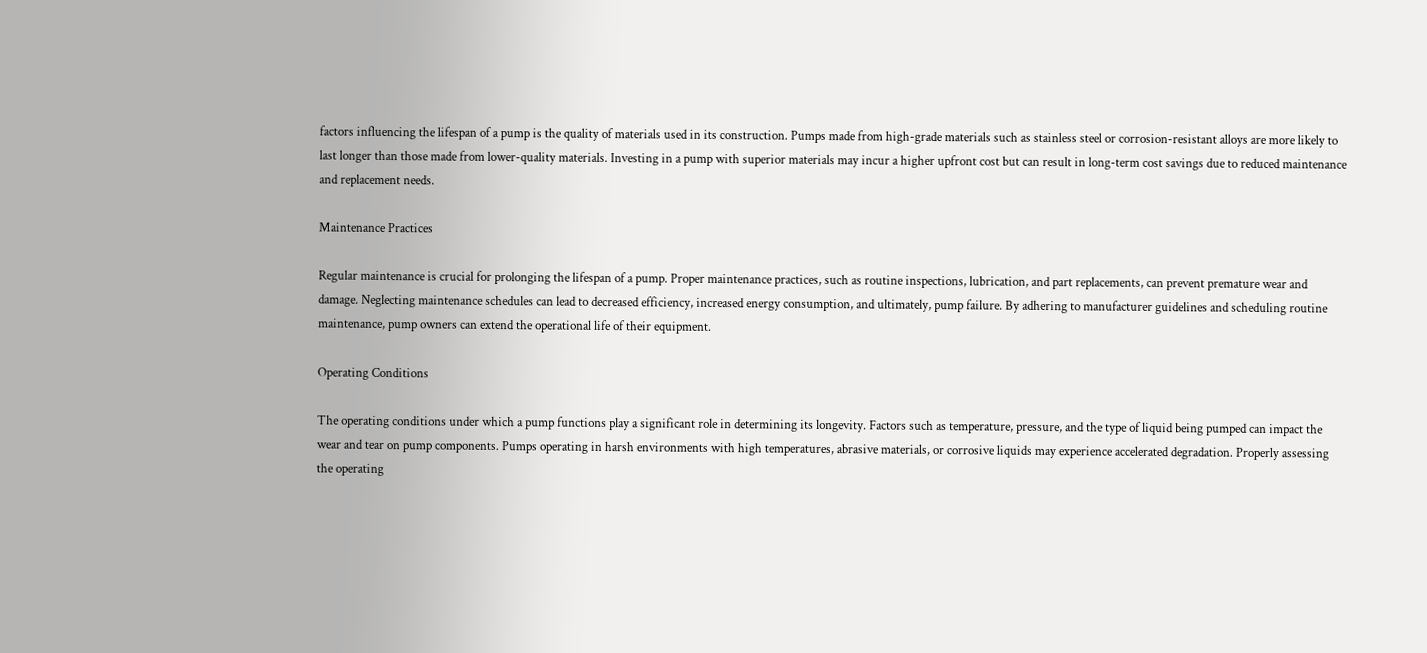factors influencing the lifespan of a pump is the quality of materials used in its construction. Pumps made from high-grade materials such as stainless steel or corrosion-resistant alloys are more likely to last longer than those made from lower-quality materials. Investing in a pump with superior materials may incur a higher upfront cost but can result in long-term cost savings due to reduced maintenance and replacement needs.

Maintenance Practices

Regular maintenance is crucial for prolonging the lifespan of a pump. Proper maintenance practices, such as routine inspections, lubrication, and part replacements, can prevent premature wear and damage. Neglecting maintenance schedules can lead to decreased efficiency, increased energy consumption, and ultimately, pump failure. By adhering to manufacturer guidelines and scheduling routine maintenance, pump owners can extend the operational life of their equipment.

Operating Conditions

The operating conditions under which a pump functions play a significant role in determining its longevity. Factors such as temperature, pressure, and the type of liquid being pumped can impact the wear and tear on pump components. Pumps operating in harsh environments with high temperatures, abrasive materials, or corrosive liquids may experience accelerated degradation. Properly assessing the operating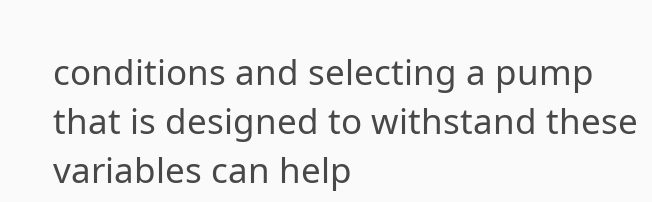conditions and selecting a pump that is designed to withstand these variables can help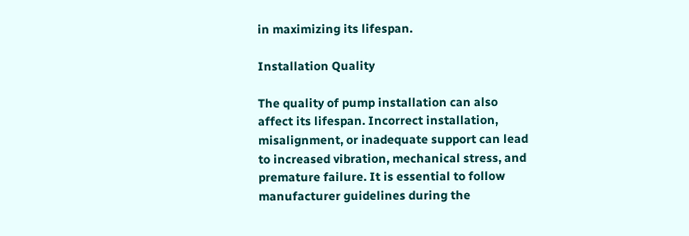in maximizing its lifespan.

Installation Quality

The quality of pump installation can also affect its lifespan. Incorrect installation, misalignment, or inadequate support can lead to increased vibration, mechanical stress, and premature failure. It is essential to follow manufacturer guidelines during the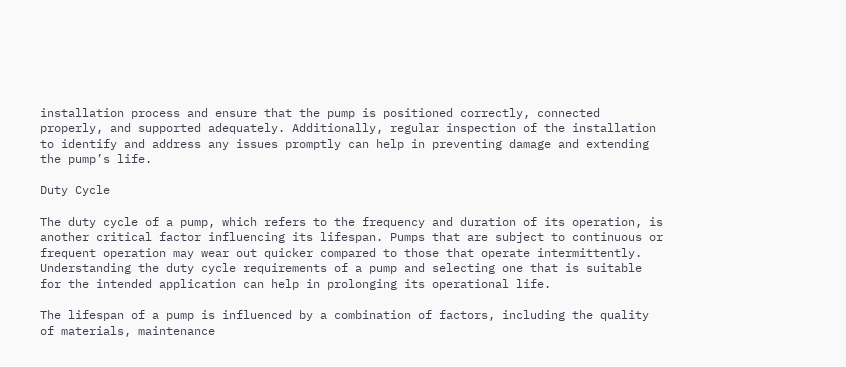installation process and ensure that the pump is positioned correctly, connected properly, and supported adequately. Additionally, regular inspection of the installation to identify and address any issues promptly can help in preventing damage and extending the pump’s life.

Duty Cycle

The duty cycle of a pump, which refers to the frequency and duration of its operation, is another critical factor influencing its lifespan. Pumps that are subject to continuous or frequent operation may wear out quicker compared to those that operate intermittently. Understanding the duty cycle requirements of a pump and selecting one that is suitable for the intended application can help in prolonging its operational life.

The lifespan of a pump is influenced by a combination of factors, including the quality of materials, maintenance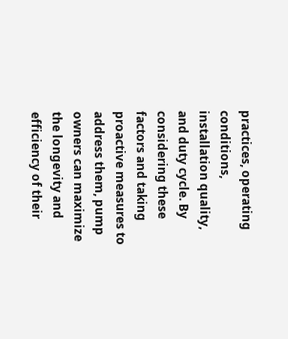practices, operating conditions, installation quality, and duty cycle. By considering these factors and taking proactive measures to address them, pump owners can maximize the longevity and efficiency of their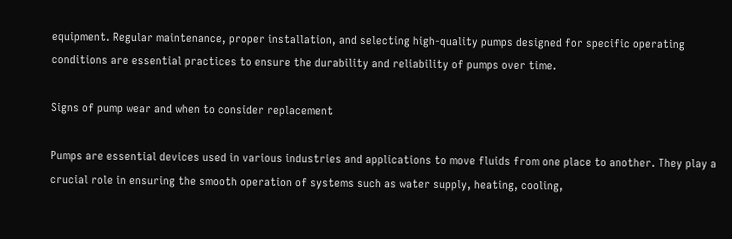equipment. Regular maintenance, proper installation, and selecting high-quality pumps designed for specific operating conditions are essential practices to ensure the durability and reliability of pumps over time.

Signs of pump wear and when to consider replacement

Pumps are essential devices used in various industries and applications to move fluids from one place to another. They play a crucial role in ensuring the smooth operation of systems such as water supply, heating, cooling,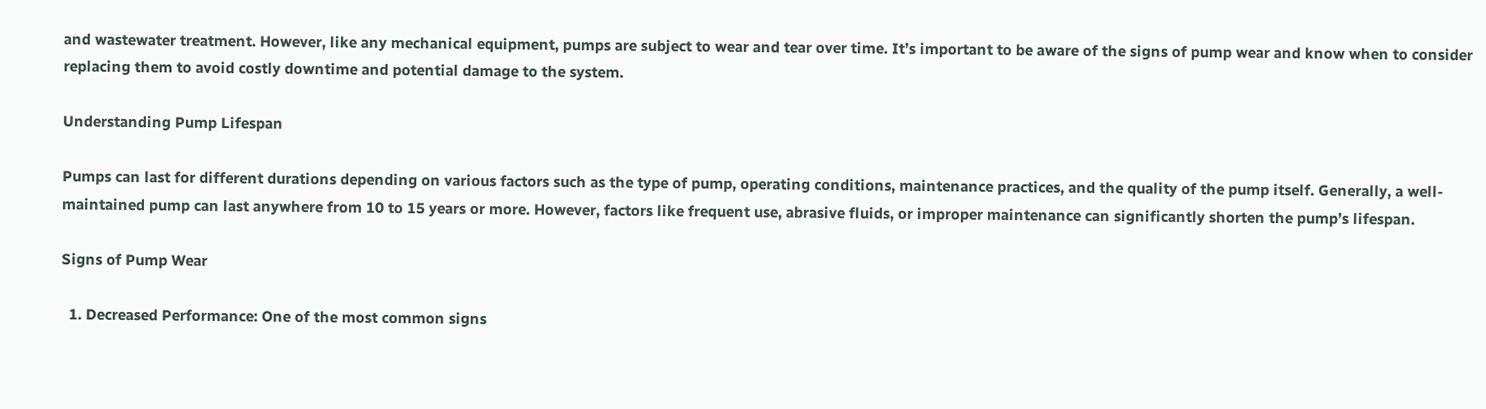and wastewater treatment. However, like any mechanical equipment, pumps are subject to wear and tear over time. It’s important to be aware of the signs of pump wear and know when to consider replacing them to avoid costly downtime and potential damage to the system.

Understanding Pump Lifespan

Pumps can last for different durations depending on various factors such as the type of pump, operating conditions, maintenance practices, and the quality of the pump itself. Generally, a well-maintained pump can last anywhere from 10 to 15 years or more. However, factors like frequent use, abrasive fluids, or improper maintenance can significantly shorten the pump’s lifespan.

Signs of Pump Wear

  1. Decreased Performance: One of the most common signs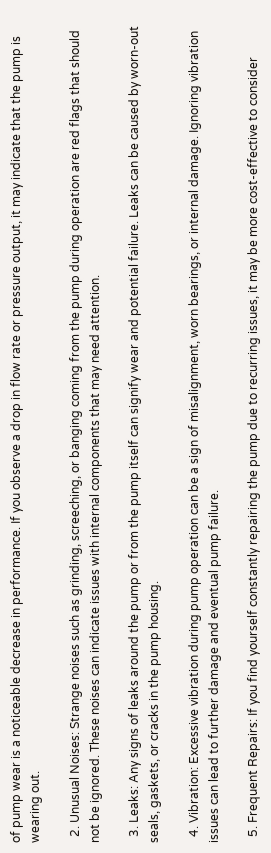of pump wear is a noticeable decrease in performance. If you observe a drop in flow rate or pressure output, it may indicate that the pump is wearing out.

  2. Unusual Noises: Strange noises such as grinding, screeching, or banging coming from the pump during operation are red flags that should not be ignored. These noises can indicate issues with internal components that may need attention.

  3. Leaks: Any signs of leaks around the pump or from the pump itself can signify wear and potential failure. Leaks can be caused by worn-out seals, gaskets, or cracks in the pump housing.

  4. Vibration: Excessive vibration during pump operation can be a sign of misalignment, worn bearings, or internal damage. Ignoring vibration issues can lead to further damage and eventual pump failure.

  5. Frequent Repairs: If you find yourself constantly repairing the pump due to recurring issues, it may be more cost-effective to consider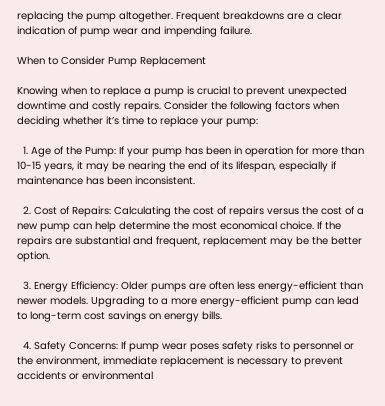replacing the pump altogether. Frequent breakdowns are a clear indication of pump wear and impending failure.

When to Consider Pump Replacement

Knowing when to replace a pump is crucial to prevent unexpected downtime and costly repairs. Consider the following factors when deciding whether it’s time to replace your pump:

  1. Age of the Pump: If your pump has been in operation for more than 10-15 years, it may be nearing the end of its lifespan, especially if maintenance has been inconsistent.

  2. Cost of Repairs: Calculating the cost of repairs versus the cost of a new pump can help determine the most economical choice. If the repairs are substantial and frequent, replacement may be the better option.

  3. Energy Efficiency: Older pumps are often less energy-efficient than newer models. Upgrading to a more energy-efficient pump can lead to long-term cost savings on energy bills.

  4. Safety Concerns: If pump wear poses safety risks to personnel or the environment, immediate replacement is necessary to prevent accidents or environmental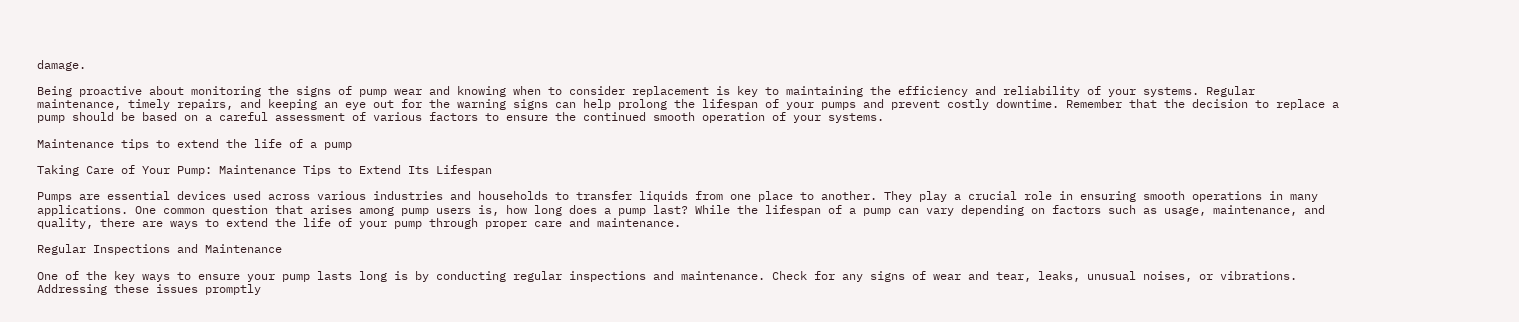damage.

Being proactive about monitoring the signs of pump wear and knowing when to consider replacement is key to maintaining the efficiency and reliability of your systems. Regular maintenance, timely repairs, and keeping an eye out for the warning signs can help prolong the lifespan of your pumps and prevent costly downtime. Remember that the decision to replace a pump should be based on a careful assessment of various factors to ensure the continued smooth operation of your systems.

Maintenance tips to extend the life of a pump

Taking Care of Your Pump: Maintenance Tips to Extend Its Lifespan

Pumps are essential devices used across various industries and households to transfer liquids from one place to another. They play a crucial role in ensuring smooth operations in many applications. One common question that arises among pump users is, how long does a pump last? While the lifespan of a pump can vary depending on factors such as usage, maintenance, and quality, there are ways to extend the life of your pump through proper care and maintenance.

Regular Inspections and Maintenance

One of the key ways to ensure your pump lasts long is by conducting regular inspections and maintenance. Check for any signs of wear and tear, leaks, unusual noises, or vibrations. Addressing these issues promptly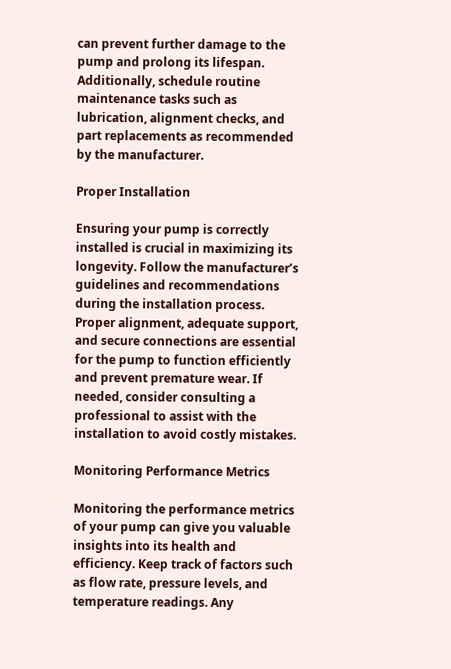can prevent further damage to the pump and prolong its lifespan. Additionally, schedule routine maintenance tasks such as lubrication, alignment checks, and part replacements as recommended by the manufacturer.

Proper Installation

Ensuring your pump is correctly installed is crucial in maximizing its longevity. Follow the manufacturer’s guidelines and recommendations during the installation process. Proper alignment, adequate support, and secure connections are essential for the pump to function efficiently and prevent premature wear. If needed, consider consulting a professional to assist with the installation to avoid costly mistakes.

Monitoring Performance Metrics

Monitoring the performance metrics of your pump can give you valuable insights into its health and efficiency. Keep track of factors such as flow rate, pressure levels, and temperature readings. Any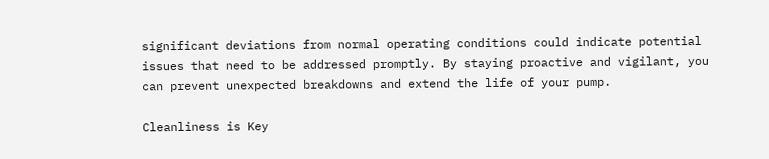significant deviations from normal operating conditions could indicate potential issues that need to be addressed promptly. By staying proactive and vigilant, you can prevent unexpected breakdowns and extend the life of your pump.

Cleanliness is Key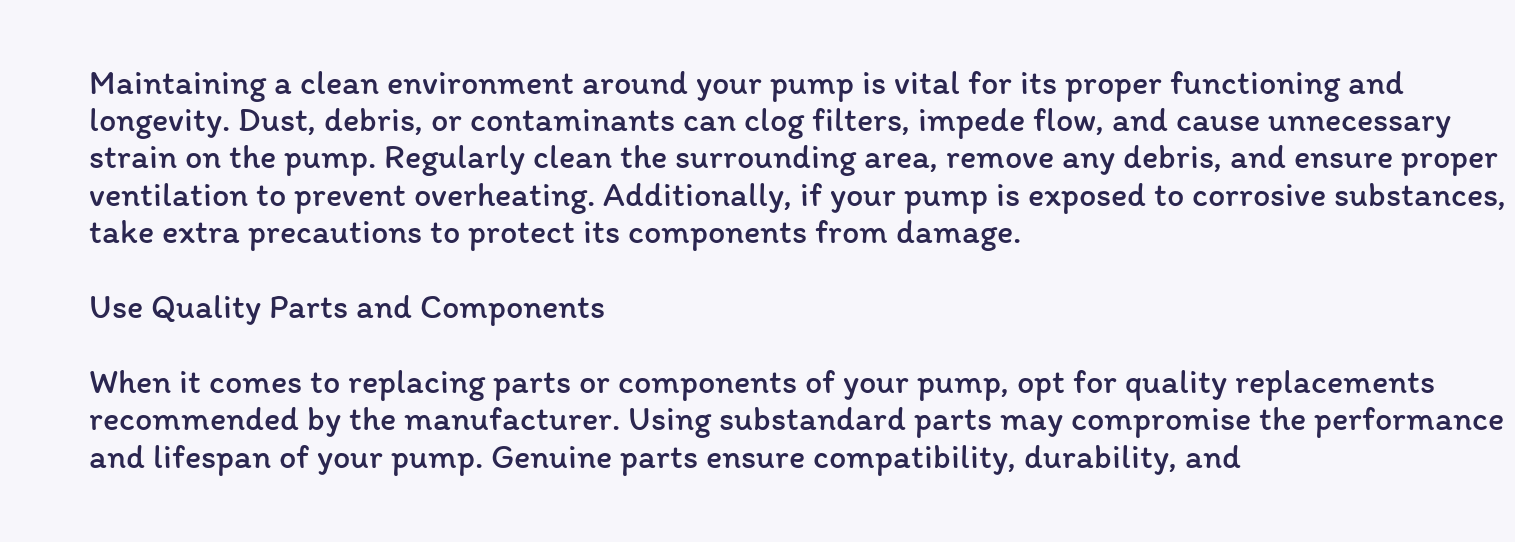Maintaining a clean environment around your pump is vital for its proper functioning and longevity. Dust, debris, or contaminants can clog filters, impede flow, and cause unnecessary strain on the pump. Regularly clean the surrounding area, remove any debris, and ensure proper ventilation to prevent overheating. Additionally, if your pump is exposed to corrosive substances, take extra precautions to protect its components from damage.

Use Quality Parts and Components

When it comes to replacing parts or components of your pump, opt for quality replacements recommended by the manufacturer. Using substandard parts may compromise the performance and lifespan of your pump. Genuine parts ensure compatibility, durability, and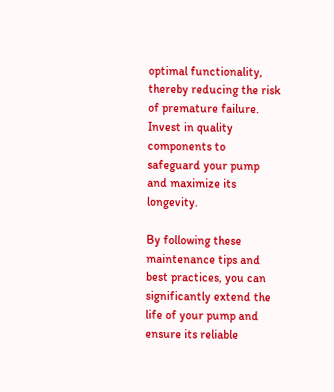optimal functionality, thereby reducing the risk of premature failure. Invest in quality components to safeguard your pump and maximize its longevity.

By following these maintenance tips and best practices, you can significantly extend the life of your pump and ensure its reliable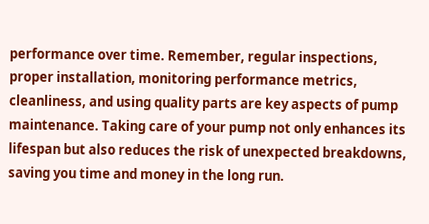performance over time. Remember, regular inspections, proper installation, monitoring performance metrics, cleanliness, and using quality parts are key aspects of pump maintenance. Taking care of your pump not only enhances its lifespan but also reduces the risk of unexpected breakdowns, saving you time and money in the long run.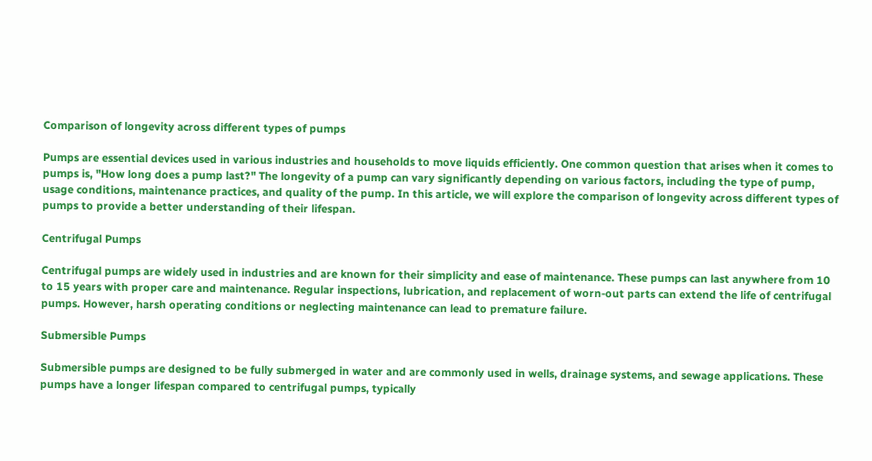Comparison of longevity across different types of pumps

Pumps are essential devices used in various industries and households to move liquids efficiently. One common question that arises when it comes to pumps is, "How long does a pump last?" The longevity of a pump can vary significantly depending on various factors, including the type of pump, usage conditions, maintenance practices, and quality of the pump. In this article, we will explore the comparison of longevity across different types of pumps to provide a better understanding of their lifespan.

Centrifugal Pumps

Centrifugal pumps are widely used in industries and are known for their simplicity and ease of maintenance. These pumps can last anywhere from 10 to 15 years with proper care and maintenance. Regular inspections, lubrication, and replacement of worn-out parts can extend the life of centrifugal pumps. However, harsh operating conditions or neglecting maintenance can lead to premature failure.

Submersible Pumps

Submersible pumps are designed to be fully submerged in water and are commonly used in wells, drainage systems, and sewage applications. These pumps have a longer lifespan compared to centrifugal pumps, typically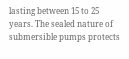lasting between 15 to 25 years. The sealed nature of submersible pumps protects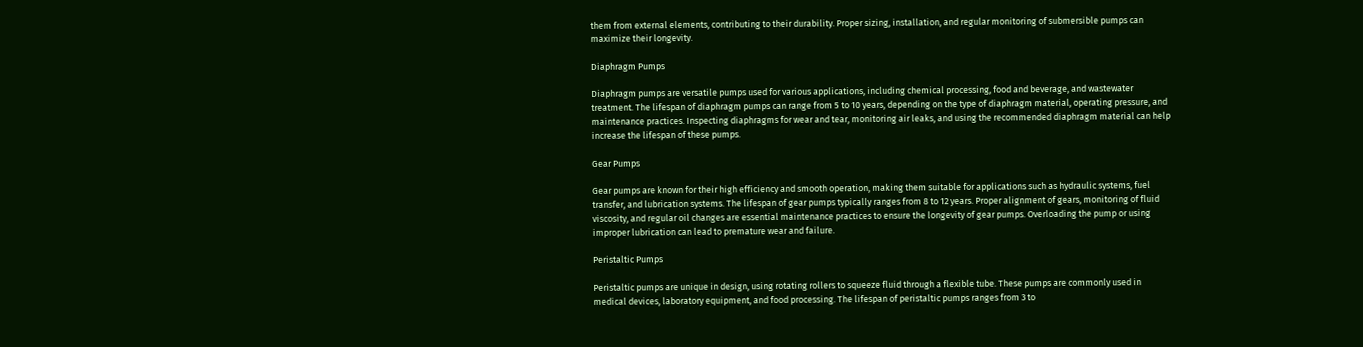them from external elements, contributing to their durability. Proper sizing, installation, and regular monitoring of submersible pumps can maximize their longevity.

Diaphragm Pumps

Diaphragm pumps are versatile pumps used for various applications, including chemical processing, food and beverage, and wastewater treatment. The lifespan of diaphragm pumps can range from 5 to 10 years, depending on the type of diaphragm material, operating pressure, and maintenance practices. Inspecting diaphragms for wear and tear, monitoring air leaks, and using the recommended diaphragm material can help increase the lifespan of these pumps.

Gear Pumps

Gear pumps are known for their high efficiency and smooth operation, making them suitable for applications such as hydraulic systems, fuel transfer, and lubrication systems. The lifespan of gear pumps typically ranges from 8 to 12 years. Proper alignment of gears, monitoring of fluid viscosity, and regular oil changes are essential maintenance practices to ensure the longevity of gear pumps. Overloading the pump or using improper lubrication can lead to premature wear and failure.

Peristaltic Pumps

Peristaltic pumps are unique in design, using rotating rollers to squeeze fluid through a flexible tube. These pumps are commonly used in medical devices, laboratory equipment, and food processing. The lifespan of peristaltic pumps ranges from 3 to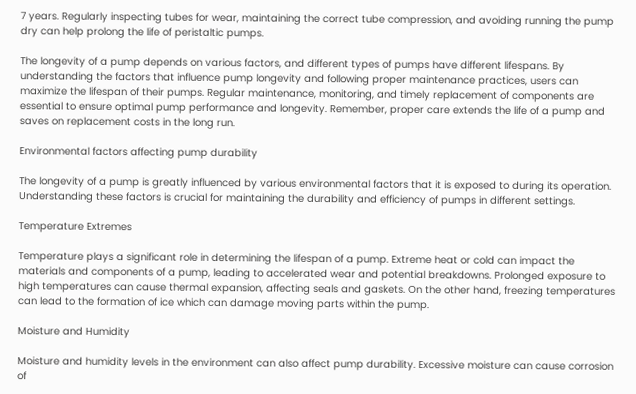7 years. Regularly inspecting tubes for wear, maintaining the correct tube compression, and avoiding running the pump dry can help prolong the life of peristaltic pumps.

The longevity of a pump depends on various factors, and different types of pumps have different lifespans. By understanding the factors that influence pump longevity and following proper maintenance practices, users can maximize the lifespan of their pumps. Regular maintenance, monitoring, and timely replacement of components are essential to ensure optimal pump performance and longevity. Remember, proper care extends the life of a pump and saves on replacement costs in the long run.

Environmental factors affecting pump durability

The longevity of a pump is greatly influenced by various environmental factors that it is exposed to during its operation. Understanding these factors is crucial for maintaining the durability and efficiency of pumps in different settings.

Temperature Extremes

Temperature plays a significant role in determining the lifespan of a pump. Extreme heat or cold can impact the materials and components of a pump, leading to accelerated wear and potential breakdowns. Prolonged exposure to high temperatures can cause thermal expansion, affecting seals and gaskets. On the other hand, freezing temperatures can lead to the formation of ice which can damage moving parts within the pump.

Moisture and Humidity

Moisture and humidity levels in the environment can also affect pump durability. Excessive moisture can cause corrosion of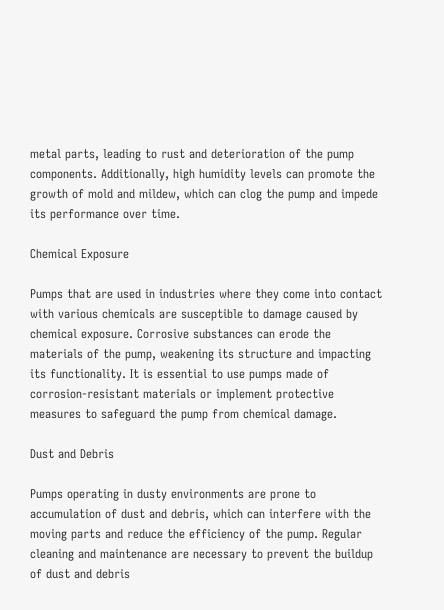metal parts, leading to rust and deterioration of the pump components. Additionally, high humidity levels can promote the growth of mold and mildew, which can clog the pump and impede its performance over time.

Chemical Exposure

Pumps that are used in industries where they come into contact with various chemicals are susceptible to damage caused by chemical exposure. Corrosive substances can erode the materials of the pump, weakening its structure and impacting its functionality. It is essential to use pumps made of corrosion-resistant materials or implement protective measures to safeguard the pump from chemical damage.

Dust and Debris

Pumps operating in dusty environments are prone to accumulation of dust and debris, which can interfere with the moving parts and reduce the efficiency of the pump. Regular cleaning and maintenance are necessary to prevent the buildup of dust and debris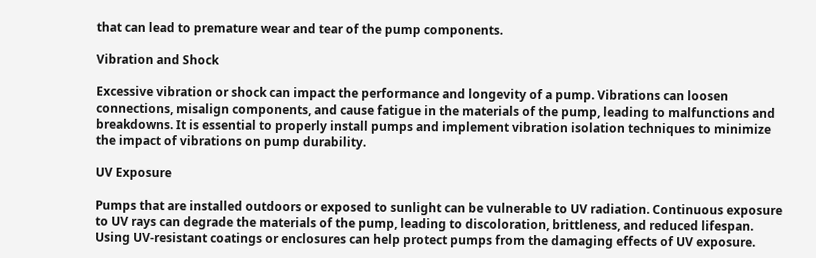that can lead to premature wear and tear of the pump components.

Vibration and Shock

Excessive vibration or shock can impact the performance and longevity of a pump. Vibrations can loosen connections, misalign components, and cause fatigue in the materials of the pump, leading to malfunctions and breakdowns. It is essential to properly install pumps and implement vibration isolation techniques to minimize the impact of vibrations on pump durability.

UV Exposure

Pumps that are installed outdoors or exposed to sunlight can be vulnerable to UV radiation. Continuous exposure to UV rays can degrade the materials of the pump, leading to discoloration, brittleness, and reduced lifespan. Using UV-resistant coatings or enclosures can help protect pumps from the damaging effects of UV exposure.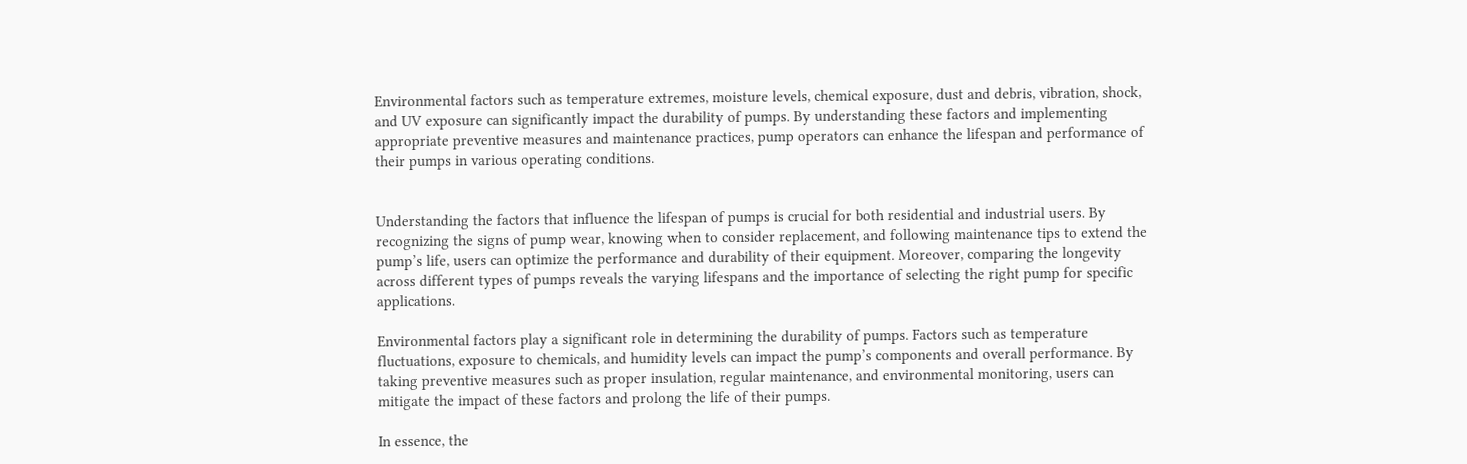Environmental factors such as temperature extremes, moisture levels, chemical exposure, dust and debris, vibration, shock, and UV exposure can significantly impact the durability of pumps. By understanding these factors and implementing appropriate preventive measures and maintenance practices, pump operators can enhance the lifespan and performance of their pumps in various operating conditions.


Understanding the factors that influence the lifespan of pumps is crucial for both residential and industrial users. By recognizing the signs of pump wear, knowing when to consider replacement, and following maintenance tips to extend the pump’s life, users can optimize the performance and durability of their equipment. Moreover, comparing the longevity across different types of pumps reveals the varying lifespans and the importance of selecting the right pump for specific applications.

Environmental factors play a significant role in determining the durability of pumps. Factors such as temperature fluctuations, exposure to chemicals, and humidity levels can impact the pump’s components and overall performance. By taking preventive measures such as proper insulation, regular maintenance, and environmental monitoring, users can mitigate the impact of these factors and prolong the life of their pumps.

In essence, the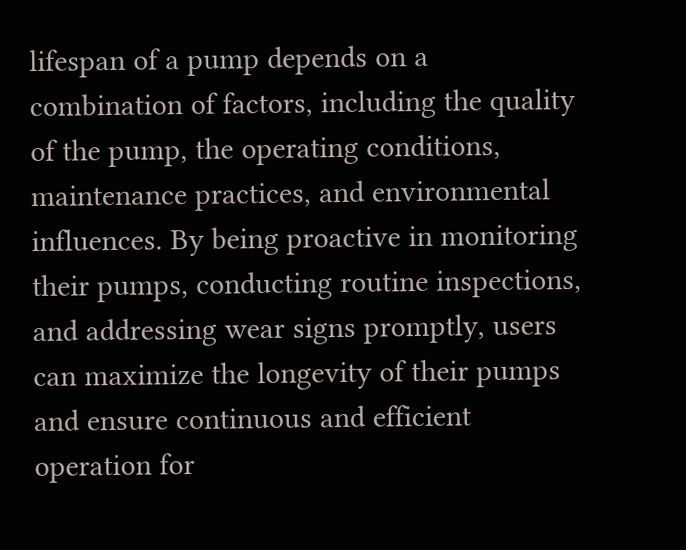lifespan of a pump depends on a combination of factors, including the quality of the pump, the operating conditions, maintenance practices, and environmental influences. By being proactive in monitoring their pumps, conducting routine inspections, and addressing wear signs promptly, users can maximize the longevity of their pumps and ensure continuous and efficient operation for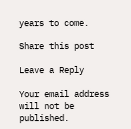years to come.

Share this post

Leave a Reply

Your email address will not be published.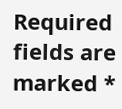Required fields are marked *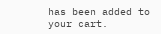has been added to your cart.